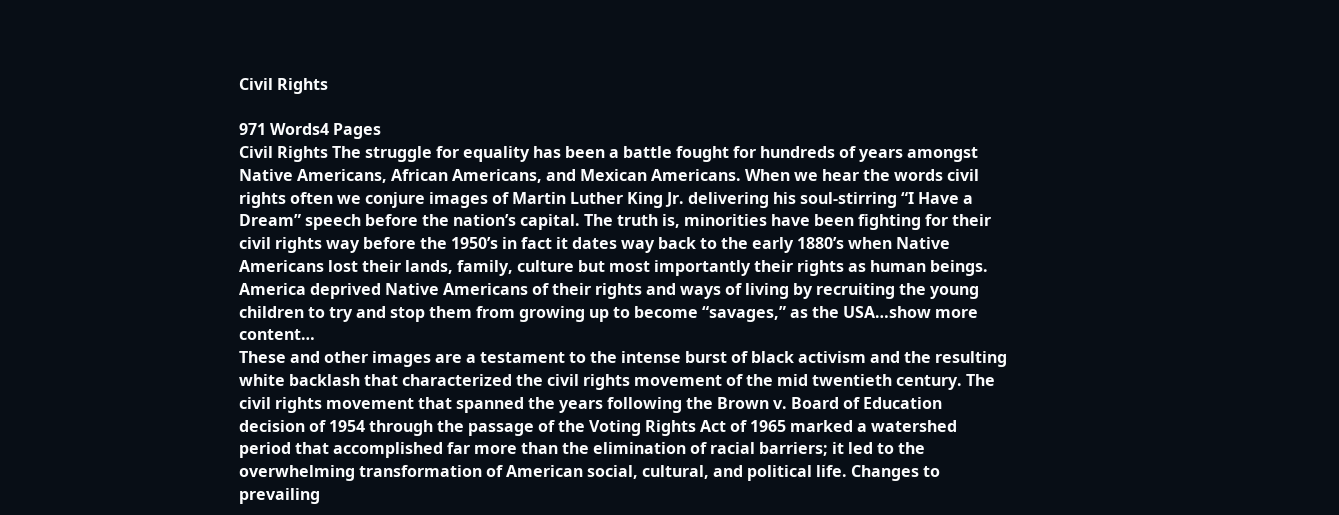Civil Rights

971 Words4 Pages
Civil Rights The struggle for equality has been a battle fought for hundreds of years amongst Native Americans, African Americans, and Mexican Americans. When we hear the words civil rights often we conjure images of Martin Luther King Jr. delivering his soul-stirring “I Have a Dream” speech before the nation’s capital. The truth is, minorities have been fighting for their civil rights way before the 1950’s in fact it dates way back to the early 1880’s when Native Americans lost their lands, family, culture but most importantly their rights as human beings. America deprived Native Americans of their rights and ways of living by recruiting the young children to try and stop them from growing up to become “savages,” as the USA…show more content…
These and other images are a testament to the intense burst of black activism and the resulting white backlash that characterized the civil rights movement of the mid twentieth century. The civil rights movement that spanned the years following the Brown v. Board of Education decision of 1954 through the passage of the Voting Rights Act of 1965 marked a watershed period that accomplished far more than the elimination of racial barriers; it led to the overwhelming transformation of American social, cultural, and political life. Changes to prevailing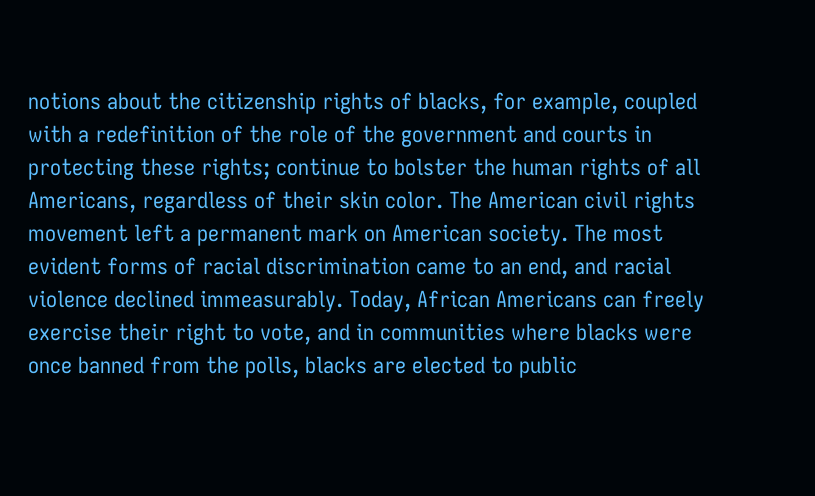notions about the citizenship rights of blacks, for example, coupled with a redefinition of the role of the government and courts in protecting these rights; continue to bolster the human rights of all Americans, regardless of their skin color. The American civil rights movement left a permanent mark on American society. The most evident forms of racial discrimination came to an end, and racial violence declined immeasurably. Today, African Americans can freely exercise their right to vote, and in communities where blacks were once banned from the polls, blacks are elected to public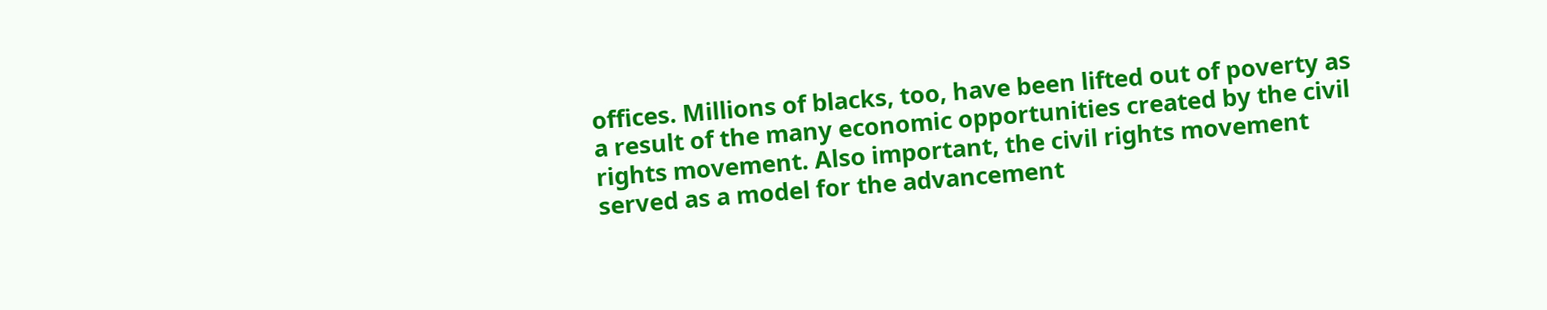offices. Millions of blacks, too, have been lifted out of poverty as a result of the many economic opportunities created by the civil rights movement. Also important, the civil rights movement served as a model for the advancement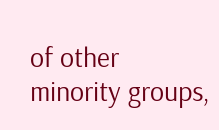of other minority groups,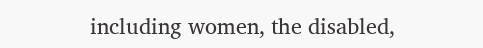including women, the disabled,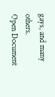gays, and many others.
Open Document